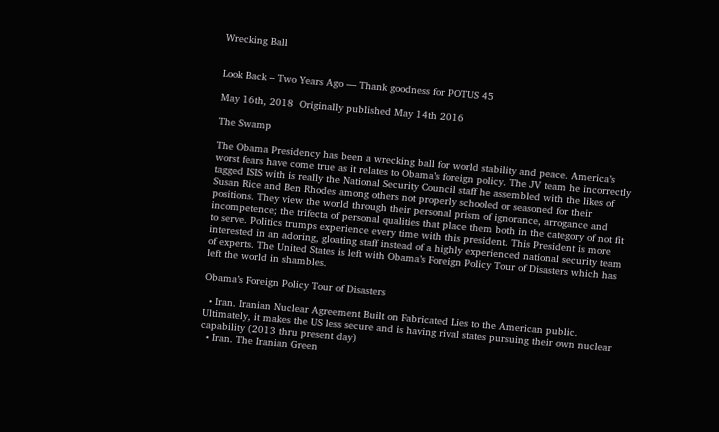Wrecking Ball


Look Back – Two Years Ago — Thank goodness for POTUS 45

May 16th, 2018  Originally published May 14th 2016

The Swamp

The Obama Presidency has been a wrecking ball for world stability and peace. America’s worst fears have come true as it relates to Obama’s foreign policy. The JV team he incorrectly tagged ISIS with is really the National Security Council staff he assembled with the likes of Susan Rice and Ben Rhodes among others not properly schooled or seasoned for their positions. They view the world through their personal prism of ignorance, arrogance and incompetence; the trifecta of personal qualities that place them both in the category of not fit to serve. Politics trumps experience every time with this president. This President is more interested in an adoring, gloating staff instead of a highly experienced national security team of experts. The United States is left with Obama’s Foreign Policy Tour of Disasters which has left the world in shambles.

Obama’s Foreign Policy Tour of Disasters

  • Iran. Iranian Nuclear Agreement Built on Fabricated Lies to the American public. Ultimately, it makes the US less secure and is having rival states pursuing their own nuclear capability (2013 thru present day)
  • Iran. The Iranian Green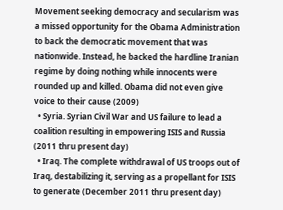Movement seeking democracy and secularism was a missed opportunity for the Obama Administration to back the democratic movement that was nationwide. Instead, he backed the hardline Iranian regime by doing nothing while innocents were rounded up and killed. Obama did not even give voice to their cause (2009)
  • Syria. Syrian Civil War and US failure to lead a coalition resulting in empowering ISIS and Russia (2011 thru present day)
  • Iraq. The complete withdrawal of US troops out of Iraq, destabilizing it, serving as a propellant for ISIS to generate (December 2011 thru present day)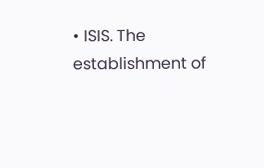• ISIS. The establishment of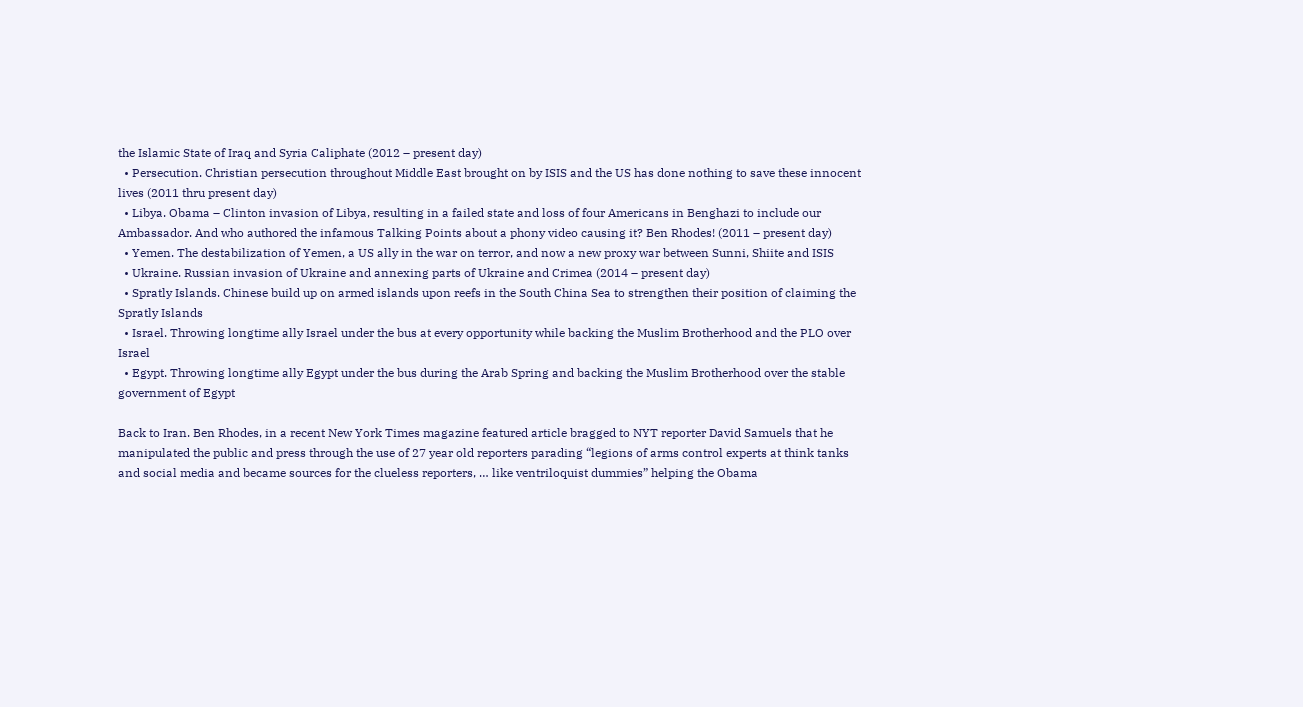the Islamic State of Iraq and Syria Caliphate (2012 – present day)
  • Persecution. Christian persecution throughout Middle East brought on by ISIS and the US has done nothing to save these innocent lives (2011 thru present day)
  • Libya. Obama – Clinton invasion of Libya, resulting in a failed state and loss of four Americans in Benghazi to include our Ambassador. And who authored the infamous Talking Points about a phony video causing it? Ben Rhodes! (2011 – present day)
  • Yemen. The destabilization of Yemen, a US ally in the war on terror, and now a new proxy war between Sunni, Shiite and ISIS
  • Ukraine. Russian invasion of Ukraine and annexing parts of Ukraine and Crimea (2014 – present day)
  • Spratly Islands. Chinese build up on armed islands upon reefs in the South China Sea to strengthen their position of claiming the Spratly Islands
  • Israel. Throwing longtime ally Israel under the bus at every opportunity while backing the Muslim Brotherhood and the PLO over Israel
  • Egypt. Throwing longtime ally Egypt under the bus during the Arab Spring and backing the Muslim Brotherhood over the stable government of Egypt

Back to Iran. Ben Rhodes, in a recent New York Times magazine featured article bragged to NYT reporter David Samuels that he manipulated the public and press through the use of 27 year old reporters parading “legions of arms control experts at think tanks and social media and became sources for the clueless reporters, … like ventriloquist dummies” helping the Obama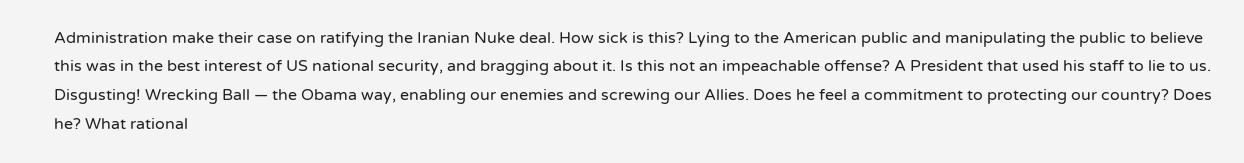Administration make their case on ratifying the Iranian Nuke deal. How sick is this? Lying to the American public and manipulating the public to believe this was in the best interest of US national security, and bragging about it. Is this not an impeachable offense? A President that used his staff to lie to us. Disgusting! Wrecking Ball — the Obama way, enabling our enemies and screwing our Allies. Does he feel a commitment to protecting our country? Does he? What rational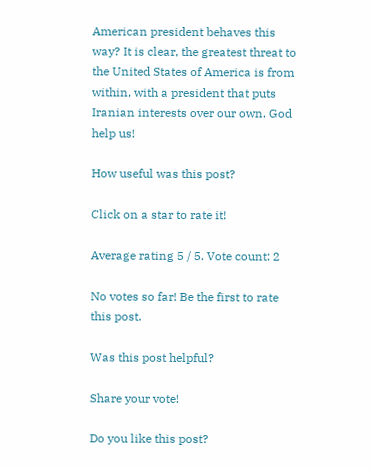American president behaves this way? It is clear, the greatest threat to the United States of America is from within, with a president that puts Iranian interests over our own. God help us!

How useful was this post?

Click on a star to rate it!

Average rating 5 / 5. Vote count: 2

No votes so far! Be the first to rate this post.

Was this post helpful?

Share your vote!

Do you like this post?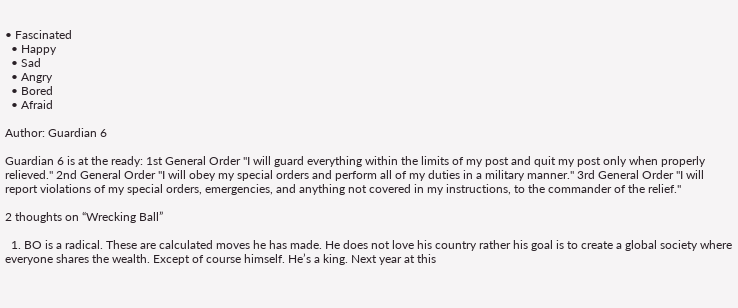• Fascinated
  • Happy
  • Sad
  • Angry
  • Bored
  • Afraid

Author: Guardian 6

Guardian 6 is at the ready: 1st General Order "I will guard everything within the limits of my post and quit my post only when properly relieved." 2nd General Order "I will obey my special orders and perform all of my duties in a military manner." 3rd General Order "I will report violations of my special orders, emergencies, and anything not covered in my instructions, to the commander of the relief."

2 thoughts on “Wrecking Ball”

  1. BO is a radical. These are calculated moves he has made. He does not love his country rather his goal is to create a global society where everyone shares the wealth. Except of course himself. He’s a king. Next year at this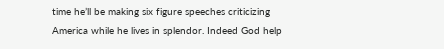time he’ll be making six figure speeches criticizing America while he lives in splendor. Indeed God help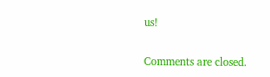us!

Comments are closed.